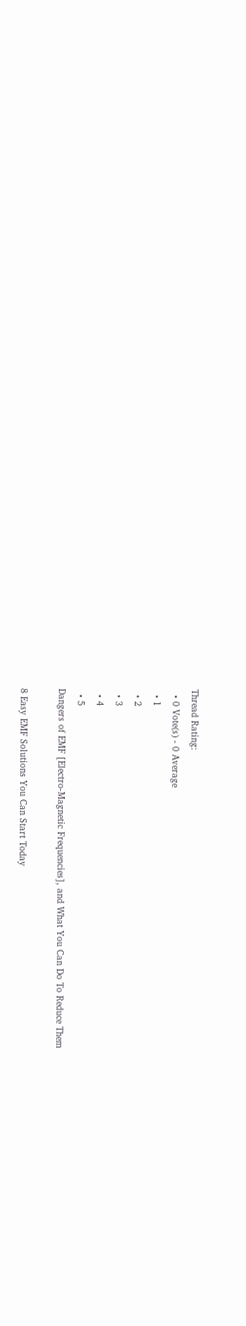Thread Rating:
  • 0 Vote(s) - 0 Average
  • 1
  • 2
  • 3
  • 4
  • 5
Dangers of EMF [Electro-Magnetic Frequencies], and What You Can Do To Reduce Them

8 Easy EMF Solutions You Can Start Today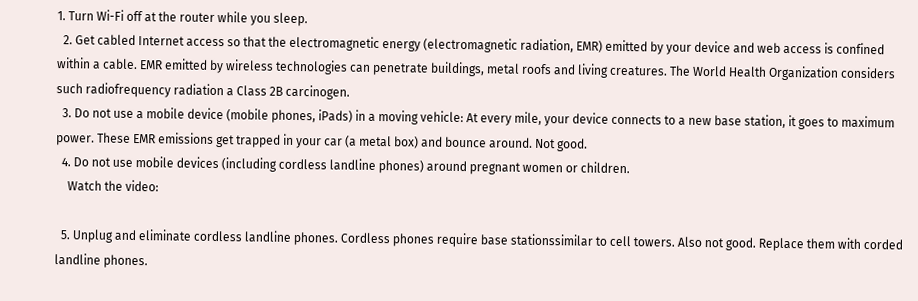1. Turn Wi-Fi off at the router while you sleep.
  2. Get cabled Internet access so that the electromagnetic energy (electromagnetic radiation, EMR) emitted by your device and web access is confined within a cable. EMR emitted by wireless technologies can penetrate buildings, metal roofs and living creatures. The World Health Organization considers such radiofrequency radiation a Class 2B carcinogen.
  3. Do not use a mobile device (mobile phones, iPads) in a moving vehicle: At every mile, your device connects to a new base station, it goes to maximum power. These EMR emissions get trapped in your car (a metal box) and bounce around. Not good.
  4. Do not use mobile devices (including cordless landline phones) around pregnant women or children.
    Watch the video:

  5. Unplug and eliminate cordless landline phones. Cordless phones require base stationssimilar to cell towers. Also not good. Replace them with corded landline phones.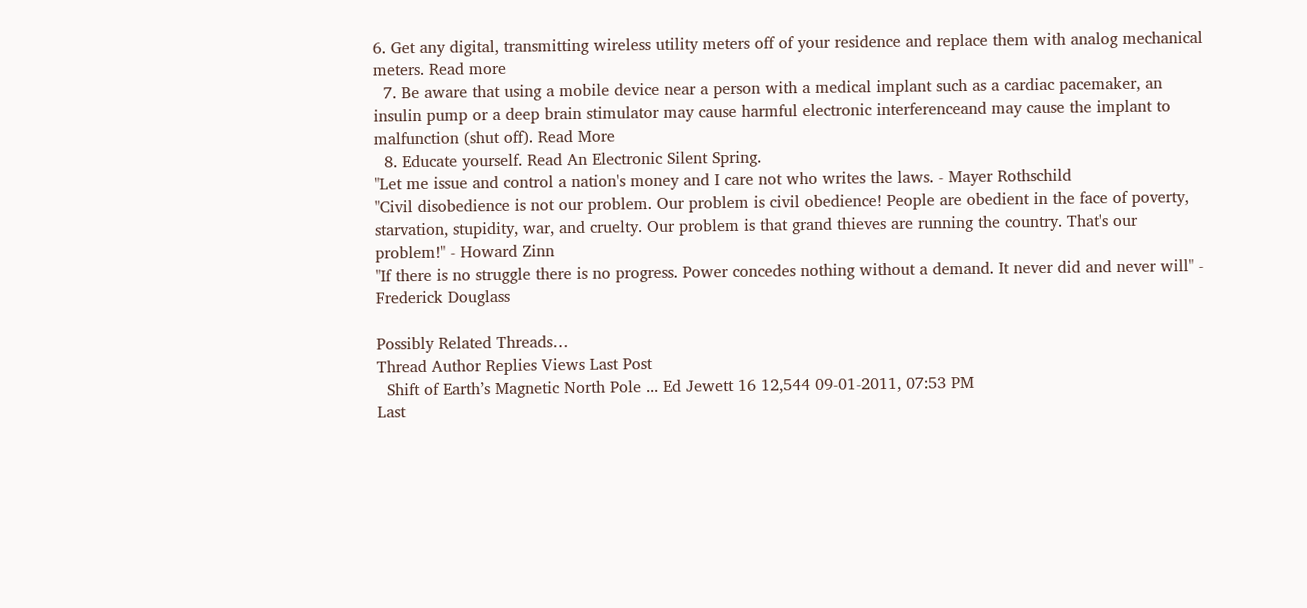6. Get any digital, transmitting wireless utility meters off of your residence and replace them with analog mechanical meters. Read more
  7. Be aware that using a mobile device near a person with a medical implant such as a cardiac pacemaker, an insulin pump or a deep brain stimulator may cause harmful electronic interferenceand may cause the implant to malfunction (shut off). Read More
  8. Educate yourself. Read An Electronic Silent Spring.
"Let me issue and control a nation's money and I care not who writes the laws. - Mayer Rothschild
"Civil disobedience is not our problem. Our problem is civil obedience! People are obedient in the face of poverty, starvation, stupidity, war, and cruelty. Our problem is that grand thieves are running the country. That's our problem!" - Howard Zinn
"If there is no struggle there is no progress. Power concedes nothing without a demand. It never did and never will" - Frederick Douglass

Possibly Related Threads…
Thread Author Replies Views Last Post
  Shift of Earth’s Magnetic North Pole ... Ed Jewett 16 12,544 09-01-2011, 07:53 PM
Last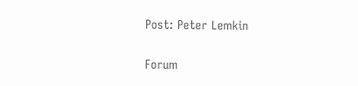Post: Peter Lemkin

Forum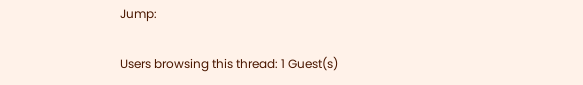Jump:

Users browsing this thread: 1 Guest(s)